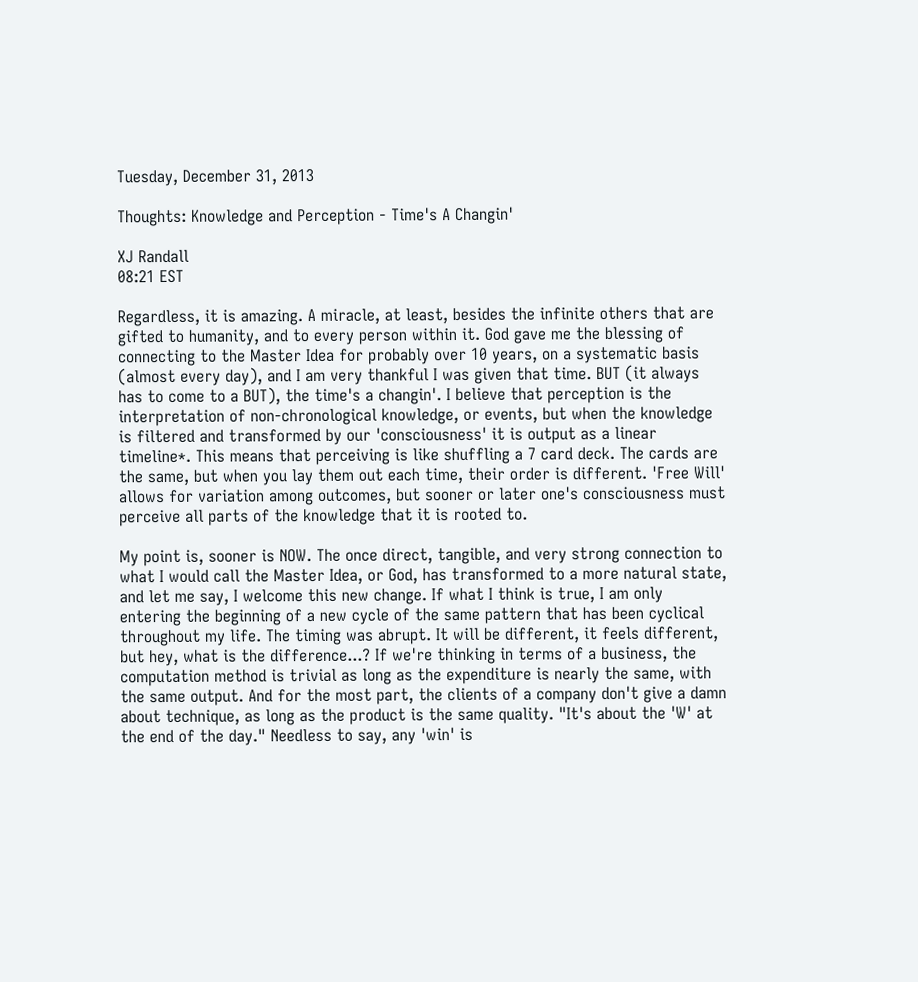Tuesday, December 31, 2013

Thoughts: Knowledge and Perception - Time's A Changin'

XJ Randall
08:21 EST

Regardless, it is amazing. A miracle, at least, besides the infinite others that are gifted to humanity, and to every person within it. God gave me the blessing of connecting to the Master Idea for probably over 10 years, on a systematic basis (almost every day), and I am very thankful I was given that time. BUT (it always has to come to a BUT), the time's a changin'. I believe that perception is the interpretation of non-chronological knowledge, or events, but when the knowledge is filtered and transformed by our 'consciousness' it is output as a linear timeline*. This means that perceiving is like shuffling a 7 card deck. The cards are the same, but when you lay them out each time, their order is different. 'Free Will' allows for variation among outcomes, but sooner or later one's consciousness must perceive all parts of the knowledge that it is rooted to.

My point is, sooner is NOW. The once direct, tangible, and very strong connection to what I would call the Master Idea, or God, has transformed to a more natural state, and let me say, I welcome this new change. If what I think is true, I am only entering the beginning of a new cycle of the same pattern that has been cyclical throughout my life. The timing was abrupt. It will be different, it feels different, but hey, what is the difference...? If we're thinking in terms of a business, the computation method is trivial as long as the expenditure is nearly the same, with the same output. And for the most part, the clients of a company don't give a damn about technique, as long as the product is the same quality. "It's about the 'W' at the end of the day." Needless to say, any 'win' is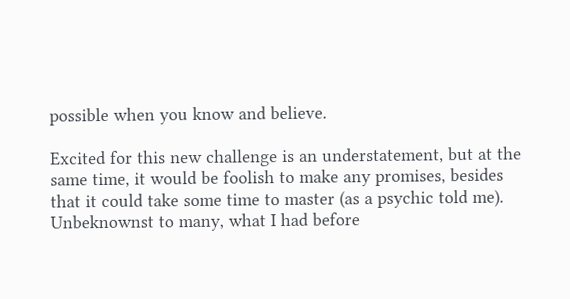possible when you know and believe.

Excited for this new challenge is an understatement, but at the same time, it would be foolish to make any promises, besides that it could take some time to master (as a psychic told me). Unbeknownst to many, what I had before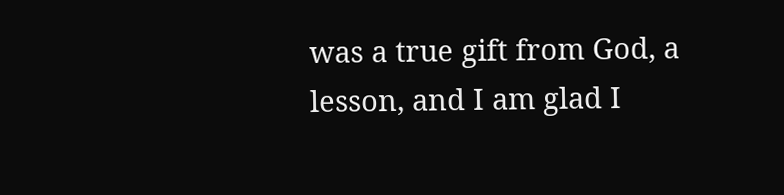was a true gift from God, a lesson, and I am glad I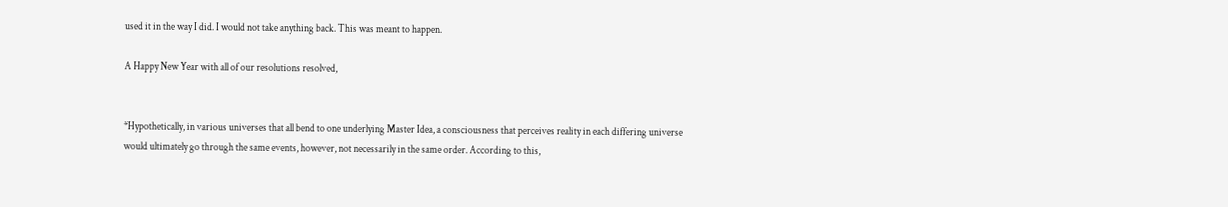used it in the way I did. I would not take anything back. This was meant to happen.

A Happy New Year with all of our resolutions resolved,


*Hypothetically, in various universes that all bend to one underlying Master Idea, a consciousness that perceives reality in each differing universe would ultimately go through the same events, however, not necessarily in the same order. According to this,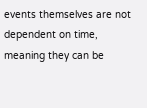events themselves are not dependent on time, meaning they can be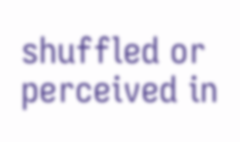shuffled or perceived in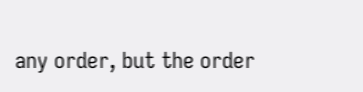any order, but the order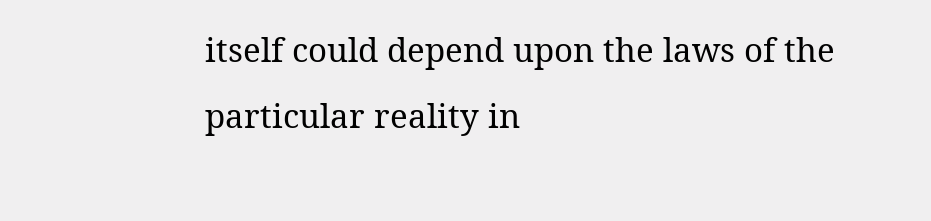itself could depend upon the laws of the particular reality in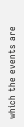which the events are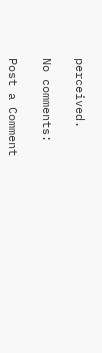perceived.

No comments:

Post a Comment